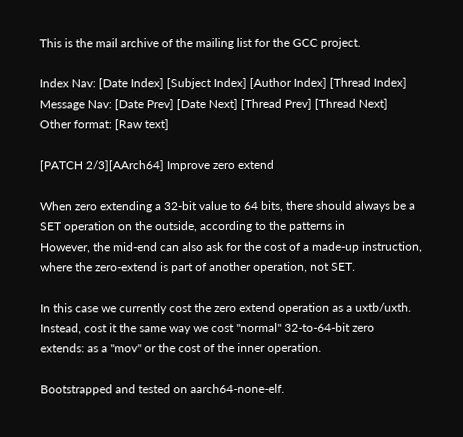This is the mail archive of the mailing list for the GCC project.

Index Nav: [Date Index] [Subject Index] [Author Index] [Thread Index]
Message Nav: [Date Prev] [Date Next] [Thread Prev] [Thread Next]
Other format: [Raw text]

[PATCH 2/3][AArch64] Improve zero extend

When zero extending a 32-bit value to 64 bits, there should always be a
SET operation on the outside, according to the patterns in
However, the mid-end can also ask for the cost of a made-up instruction,
where the zero-extend is part of another operation, not SET.

In this case we currently cost the zero extend operation as a uxtb/uxth.
Instead, cost it the same way we cost "normal" 32-to-64-bit zero
extends: as a "mov" or the cost of the inner operation.

Bootstrapped and tested on aarch64-none-elf.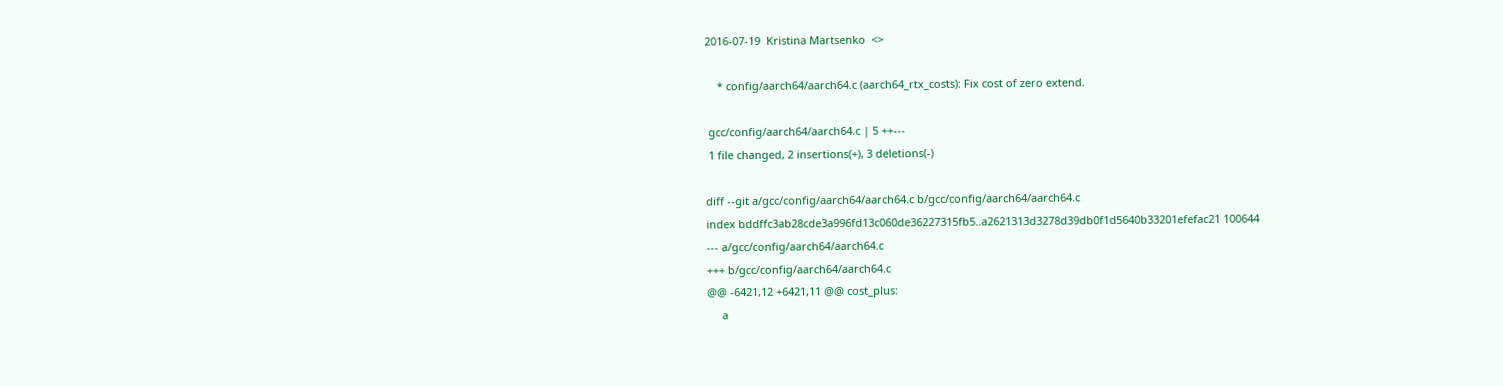2016-07-19  Kristina Martsenko  <>

    * config/aarch64/aarch64.c (aarch64_rtx_costs): Fix cost of zero extend.

 gcc/config/aarch64/aarch64.c | 5 ++---
 1 file changed, 2 insertions(+), 3 deletions(-)

diff --git a/gcc/config/aarch64/aarch64.c b/gcc/config/aarch64/aarch64.c
index bddffc3ab28cde3a996fd13c060de36227315fb5..a2621313d3278d39db0f1d5640b33201efefac21 100644
--- a/gcc/config/aarch64/aarch64.c
+++ b/gcc/config/aarch64/aarch64.c
@@ -6421,12 +6421,11 @@ cost_plus:
     a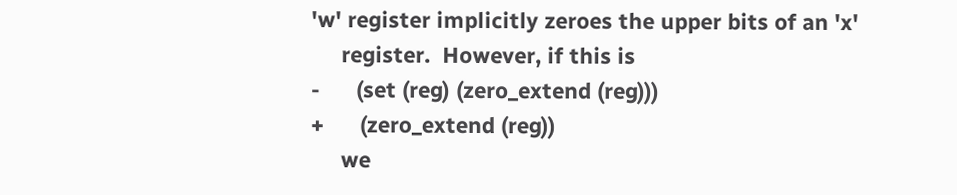'w' register implicitly zeroes the upper bits of an 'x'
     register.  However, if this is
-      (set (reg) (zero_extend (reg)))
+      (zero_extend (reg))
     we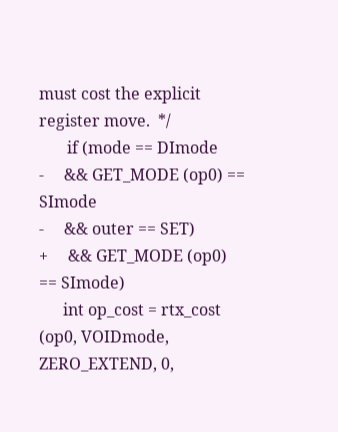must cost the explicit register move.  */
       if (mode == DImode
-     && GET_MODE (op0) == SImode
-     && outer == SET)
+     && GET_MODE (op0) == SImode)
      int op_cost = rtx_cost (op0, VOIDmode, ZERO_EXTEND, 0,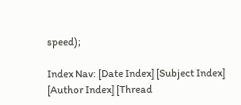speed);

Index Nav: [Date Index] [Subject Index] [Author Index] [Thread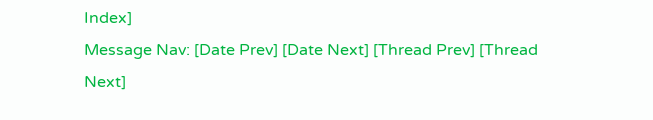Index]
Message Nav: [Date Prev] [Date Next] [Thread Prev] [Thread Next]